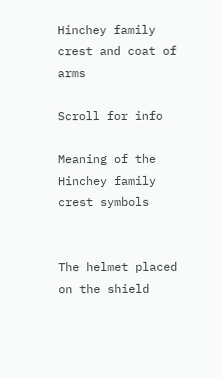Hinchey family crest and coat of arms

Scroll for info

Meaning of the Hinchey family crest symbols


The helmet placed on the shield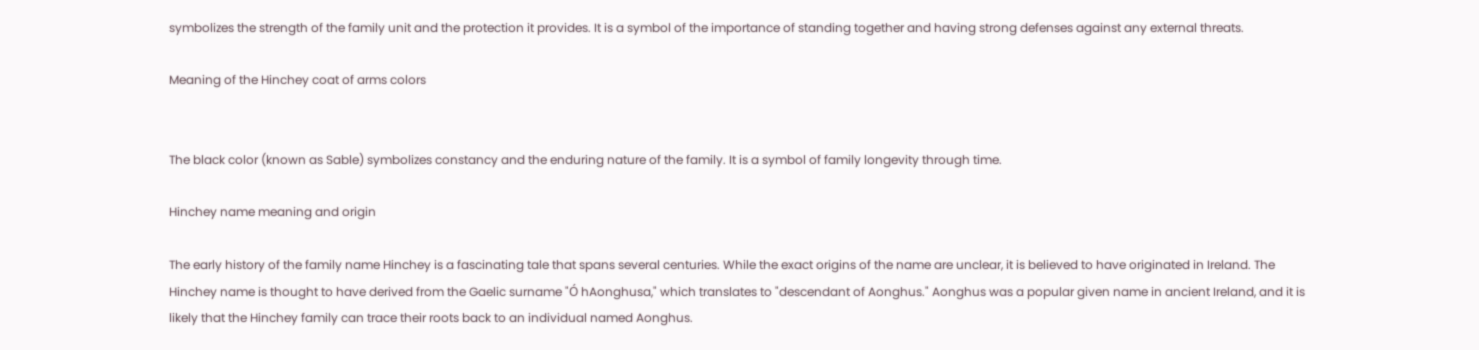symbolizes the strength of the family unit and the protection it provides. It is a symbol of the importance of standing together and having strong defenses against any external threats.

Meaning of the Hinchey coat of arms colors


The black color (known as Sable) symbolizes constancy and the enduring nature of the family. It is a symbol of family longevity through time.

Hinchey name meaning and origin

The early history of the family name Hinchey is a fascinating tale that spans several centuries. While the exact origins of the name are unclear, it is believed to have originated in Ireland. The Hinchey name is thought to have derived from the Gaelic surname "Ó hAonghusa," which translates to "descendant of Aonghus." Aonghus was a popular given name in ancient Ireland, and it is likely that the Hinchey family can trace their roots back to an individual named Aonghus.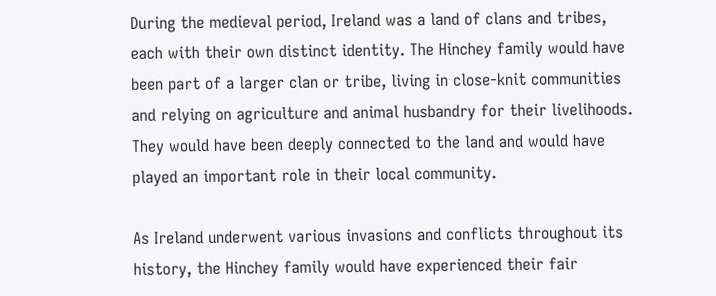During the medieval period, Ireland was a land of clans and tribes, each with their own distinct identity. The Hinchey family would have been part of a larger clan or tribe, living in close-knit communities and relying on agriculture and animal husbandry for their livelihoods. They would have been deeply connected to the land and would have played an important role in their local community.

As Ireland underwent various invasions and conflicts throughout its history, the Hinchey family would have experienced their fair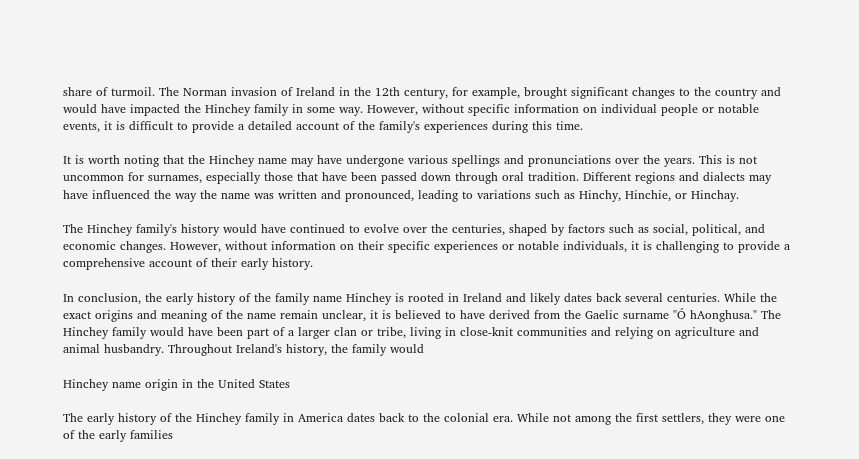share of turmoil. The Norman invasion of Ireland in the 12th century, for example, brought significant changes to the country and would have impacted the Hinchey family in some way. However, without specific information on individual people or notable events, it is difficult to provide a detailed account of the family's experiences during this time.

It is worth noting that the Hinchey name may have undergone various spellings and pronunciations over the years. This is not uncommon for surnames, especially those that have been passed down through oral tradition. Different regions and dialects may have influenced the way the name was written and pronounced, leading to variations such as Hinchy, Hinchie, or Hinchay.

The Hinchey family's history would have continued to evolve over the centuries, shaped by factors such as social, political, and economic changes. However, without information on their specific experiences or notable individuals, it is challenging to provide a comprehensive account of their early history.

In conclusion, the early history of the family name Hinchey is rooted in Ireland and likely dates back several centuries. While the exact origins and meaning of the name remain unclear, it is believed to have derived from the Gaelic surname "Ó hAonghusa." The Hinchey family would have been part of a larger clan or tribe, living in close-knit communities and relying on agriculture and animal husbandry. Throughout Ireland's history, the family would

Hinchey name origin in the United States

The early history of the Hinchey family in America dates back to the colonial era. While not among the first settlers, they were one of the early families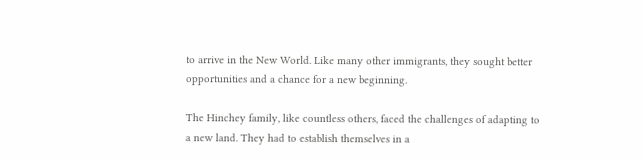to arrive in the New World. Like many other immigrants, they sought better opportunities and a chance for a new beginning.

The Hinchey family, like countless others, faced the challenges of adapting to a new land. They had to establish themselves in a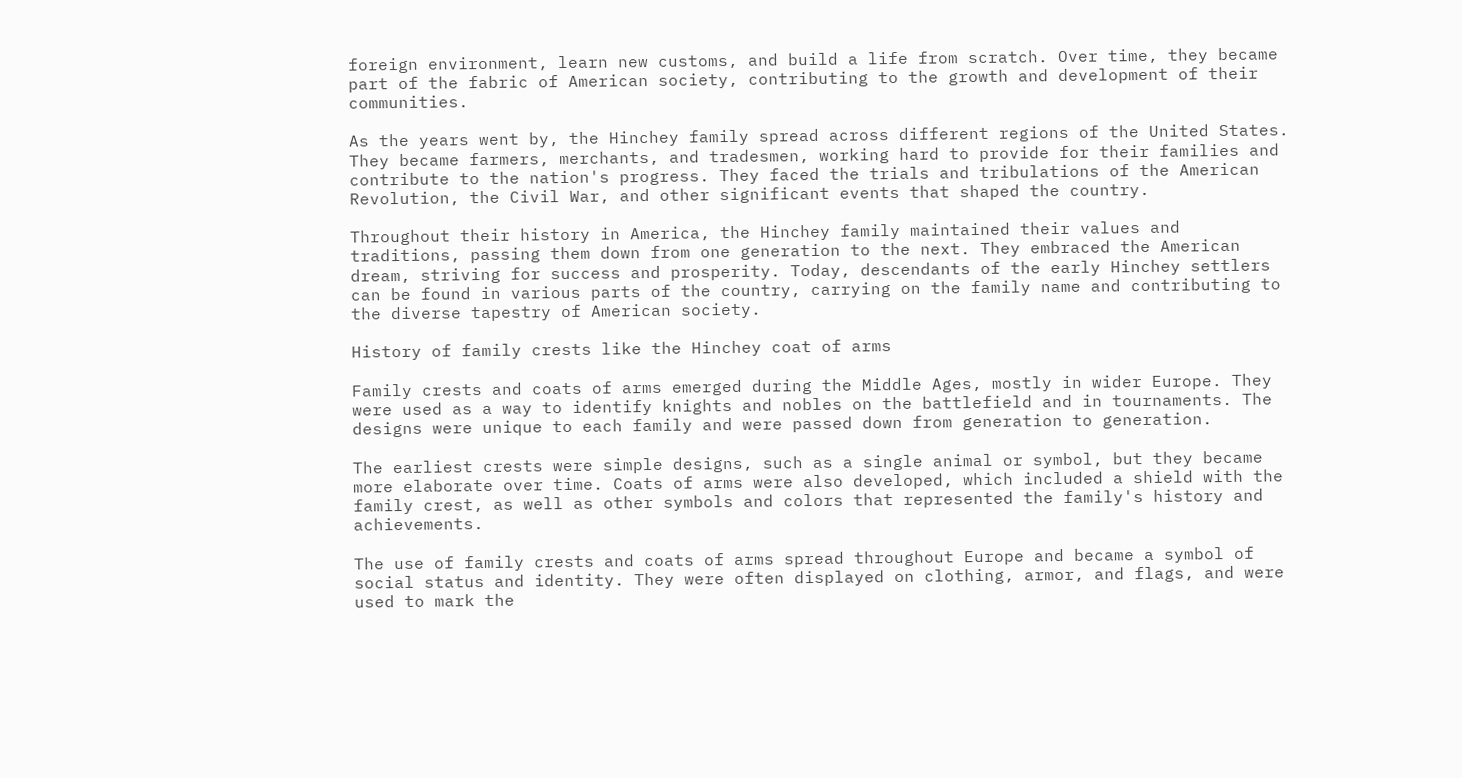foreign environment, learn new customs, and build a life from scratch. Over time, they became part of the fabric of American society, contributing to the growth and development of their communities.

As the years went by, the Hinchey family spread across different regions of the United States. They became farmers, merchants, and tradesmen, working hard to provide for their families and contribute to the nation's progress. They faced the trials and tribulations of the American Revolution, the Civil War, and other significant events that shaped the country.

Throughout their history in America, the Hinchey family maintained their values and traditions, passing them down from one generation to the next. They embraced the American dream, striving for success and prosperity. Today, descendants of the early Hinchey settlers can be found in various parts of the country, carrying on the family name and contributing to the diverse tapestry of American society.

History of family crests like the Hinchey coat of arms

Family crests and coats of arms emerged during the Middle Ages, mostly in wider Europe. They were used as a way to identify knights and nobles on the battlefield and in tournaments. The designs were unique to each family and were passed down from generation to generation.

The earliest crests were simple designs, such as a single animal or symbol, but they became more elaborate over time. Coats of arms were also developed, which included a shield with the family crest, as well as other symbols and colors that represented the family's history and achievements.

The use of family crests and coats of arms spread throughout Europe and became a symbol of social status and identity. They were often displayed on clothing, armor, and flags, and were used to mark the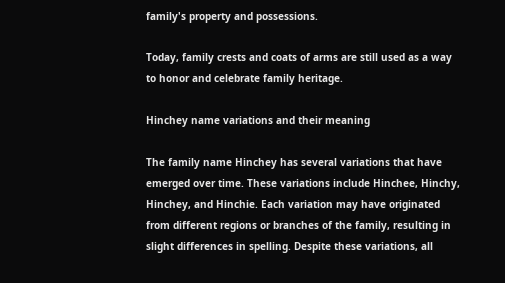family's property and possessions.

Today, family crests and coats of arms are still used as a way to honor and celebrate family heritage.

Hinchey name variations and their meaning

The family name Hinchey has several variations that have emerged over time. These variations include Hinchee, Hinchy, Hinchey, and Hinchie. Each variation may have originated from different regions or branches of the family, resulting in slight differences in spelling. Despite these variations, all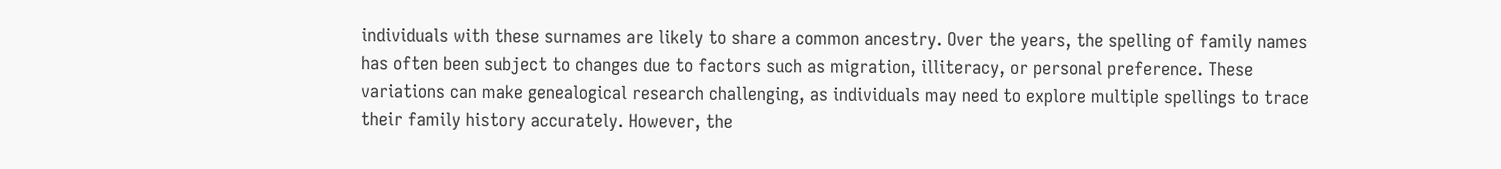individuals with these surnames are likely to share a common ancestry. Over the years, the spelling of family names has often been subject to changes due to factors such as migration, illiteracy, or personal preference. These variations can make genealogical research challenging, as individuals may need to explore multiple spellings to trace their family history accurately. However, the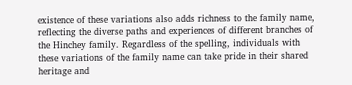existence of these variations also adds richness to the family name, reflecting the diverse paths and experiences of different branches of the Hinchey family. Regardless of the spelling, individuals with these variations of the family name can take pride in their shared heritage and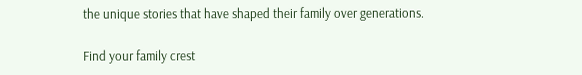the unique stories that have shaped their family over generations.

Find your family crest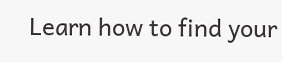Learn how to find your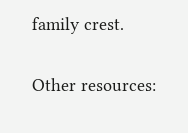family crest.

Other resources: